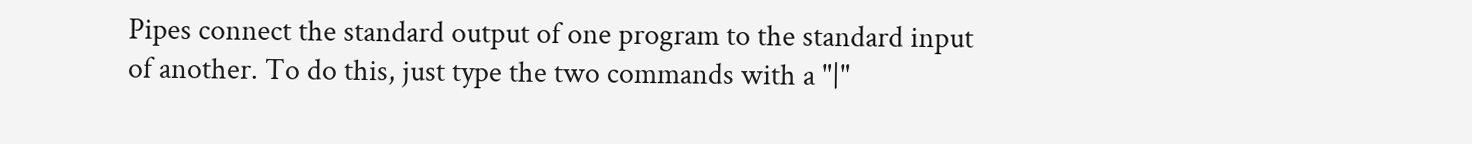Pipes connect the standard output of one program to the standard input of another. To do this, just type the two commands with a "|"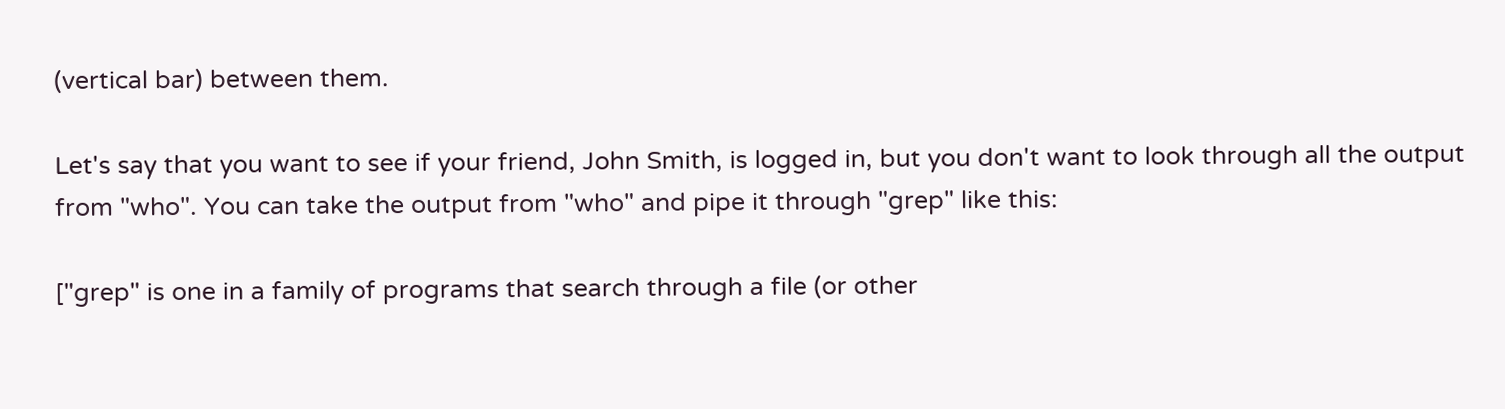(vertical bar) between them.

Let's say that you want to see if your friend, John Smith, is logged in, but you don't want to look through all the output from "who". You can take the output from "who" and pipe it through "grep" like this:

["grep" is one in a family of programs that search through a file (or other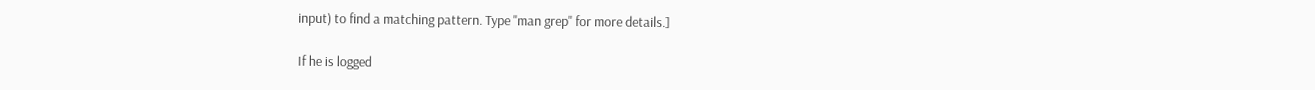input) to find a matching pattern. Type "man grep" for more details.]

If he is logged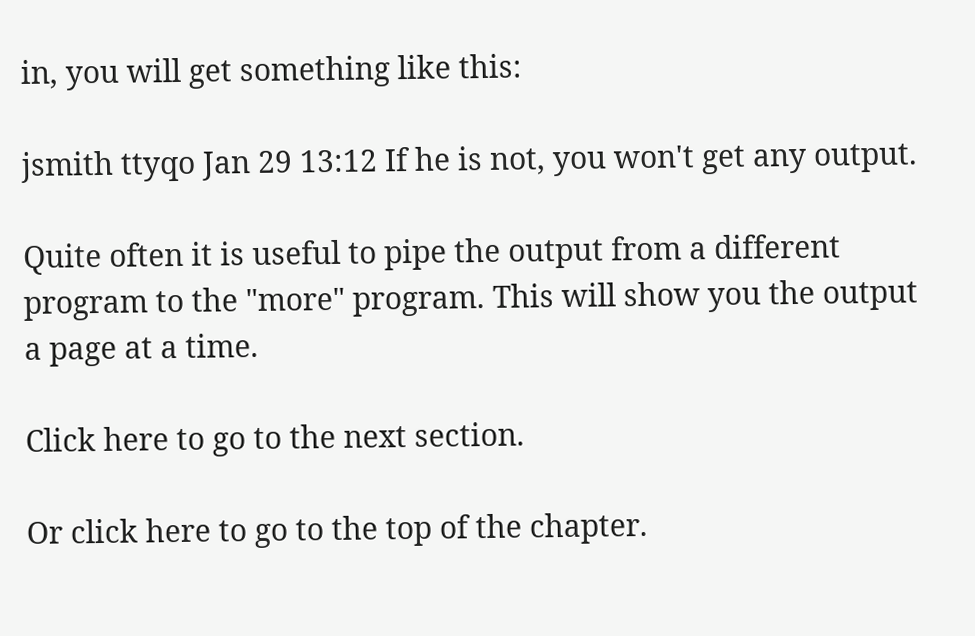in, you will get something like this:

jsmith ttyqo Jan 29 13:12 If he is not, you won't get any output.

Quite often it is useful to pipe the output from a different program to the "more" program. This will show you the output a page at a time.

Click here to go to the next section.

Or click here to go to the top of the chapter.